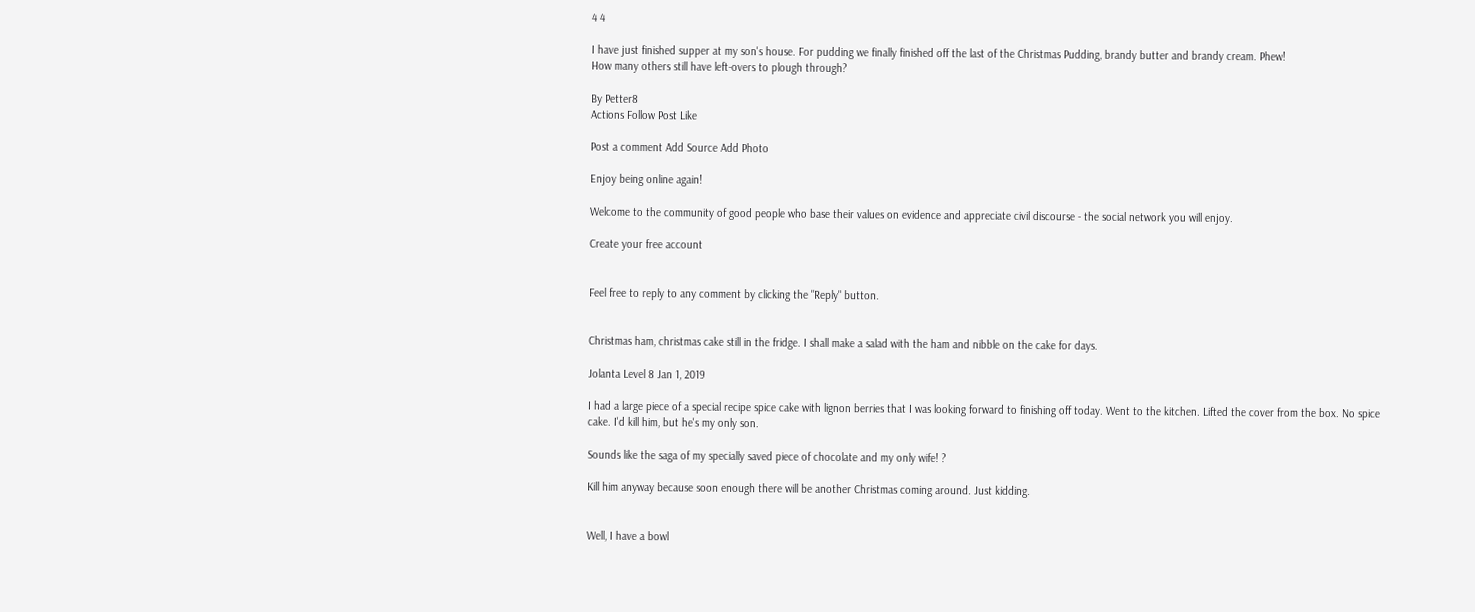4 4

I have just finished supper at my son's house. For pudding we finally finished off the last of the Christmas Pudding, brandy butter and brandy cream. Phew!
How many others still have left-overs to plough through?

By Petter8
Actions Follow Post Like

Post a comment Add Source Add Photo

Enjoy being online again!

Welcome to the community of good people who base their values on evidence and appreciate civil discourse - the social network you will enjoy.

Create your free account


Feel free to reply to any comment by clicking the "Reply" button.


Christmas ham, christmas cake still in the fridge. I shall make a salad with the ham and nibble on the cake for days.

Jolanta Level 8 Jan 1, 2019

I had a large piece of a special recipe spice cake with lignon berries that I was looking forward to finishing off today. Went to the kitchen. Lifted the cover from the box. No spice cake. I'd kill him, but he's my only son.

Sounds like the saga of my specially saved piece of chocolate and my only wife! ?

Kill him anyway because soon enough there will be another Christmas coming around. Just kidding.


Well, I have a bowl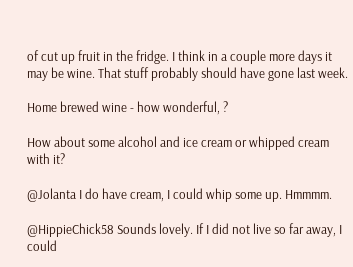of cut up fruit in the fridge. I think in a couple more days it may be wine. That stuff probably should have gone last week.

Home brewed wine - how wonderful, ?

How about some alcohol and ice cream or whipped cream with it?

@Jolanta I do have cream, I could whip some up. Hmmmm.

@HippieChick58 Sounds lovely. If I did not live so far away, I could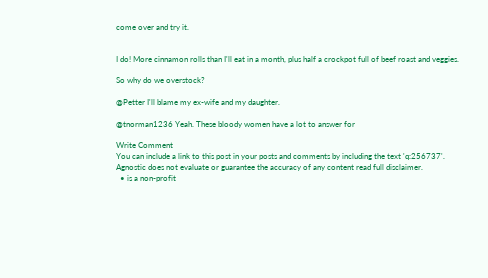come over and try it.


I do! More cinnamon rolls than I'll eat in a month, plus half a crockpot full of beef roast and veggies.

So why do we overstock?

@Petter I'll blame my ex-wife and my daughter.

@tnorman1236 Yeah. These bloody women have a lot to answer for

Write Comment
You can include a link to this post in your posts and comments by including the text 'q:256737'.
Agnostic does not evaluate or guarantee the accuracy of any content read full disclaimer.
  • is a non-profit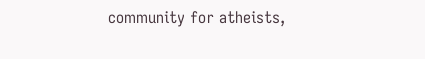community for atheists,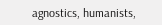agnostics, humanists,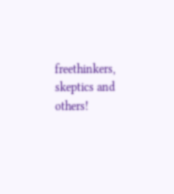freethinkers, skeptics and others!